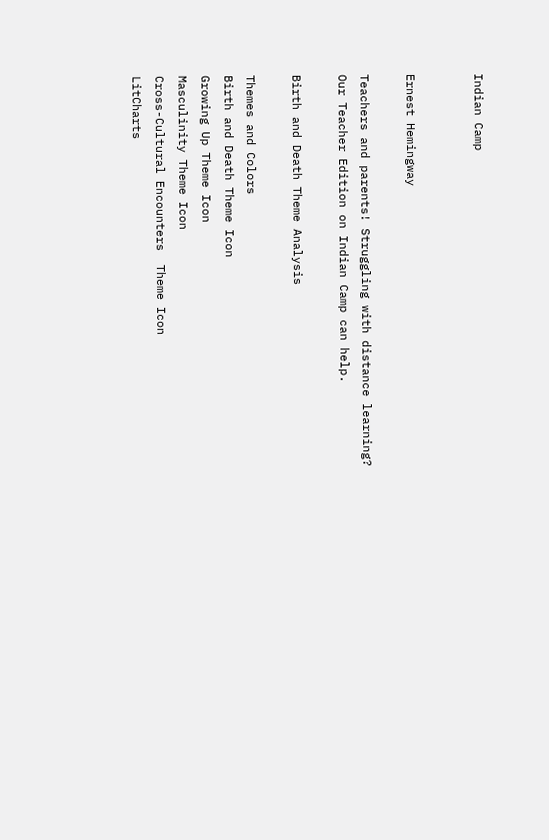Indian Camp


Ernest Hemingway

Teachers and parents! Struggling with distance learning? Our Teacher Edition on Indian Camp can help.

Birth and Death Theme Analysis

Themes and Colors
Birth and Death Theme Icon
Growing Up Theme Icon
Masculinity Theme Icon
Cross-Cultural Encounters  Theme Icon
LitCharts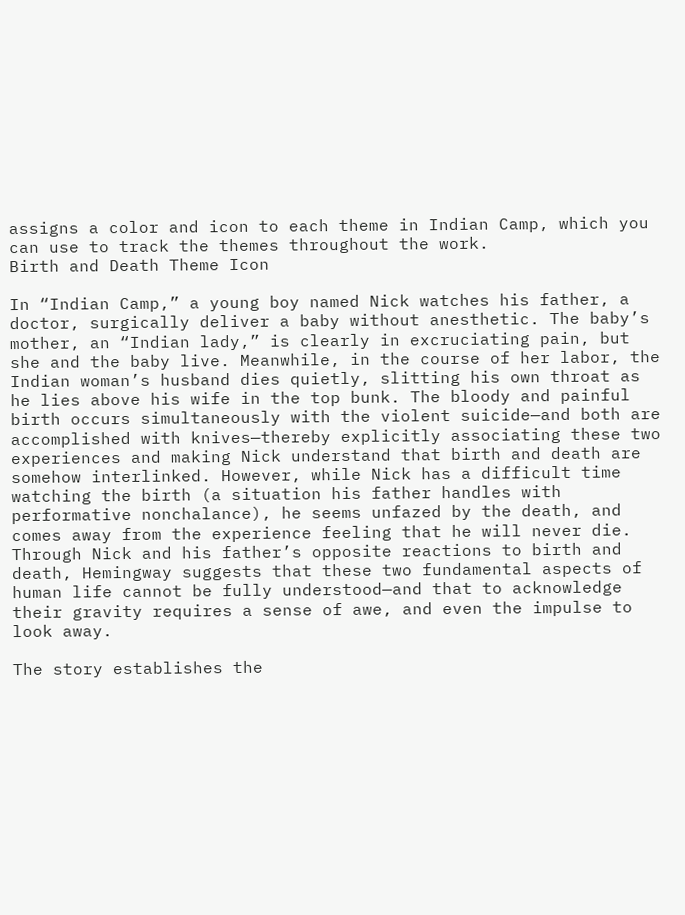assigns a color and icon to each theme in Indian Camp, which you can use to track the themes throughout the work.
Birth and Death Theme Icon

In “Indian Camp,” a young boy named Nick watches his father, a doctor, surgically deliver a baby without anesthetic. The baby’s mother, an “Indian lady,” is clearly in excruciating pain, but she and the baby live. Meanwhile, in the course of her labor, the Indian woman’s husband dies quietly, slitting his own throat as he lies above his wife in the top bunk. The bloody and painful birth occurs simultaneously with the violent suicide—and both are accomplished with knives—thereby explicitly associating these two experiences and making Nick understand that birth and death are somehow interlinked. However, while Nick has a difficult time watching the birth (a situation his father handles with performative nonchalance), he seems unfazed by the death, and comes away from the experience feeling that he will never die. Through Nick and his father’s opposite reactions to birth and death, Hemingway suggests that these two fundamental aspects of human life cannot be fully understood—and that to acknowledge their gravity requires a sense of awe, and even the impulse to look away.

The story establishes the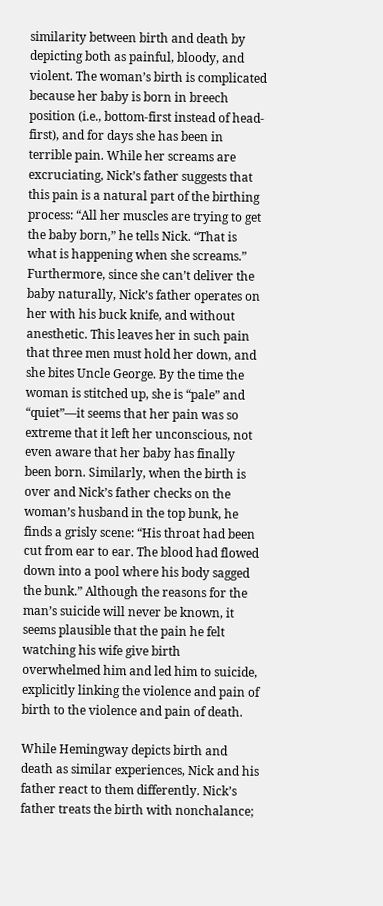similarity between birth and death by depicting both as painful, bloody, and violent. The woman’s birth is complicated because her baby is born in breech position (i.e., bottom-first instead of head-first), and for days she has been in terrible pain. While her screams are excruciating, Nick’s father suggests that this pain is a natural part of the birthing process: “All her muscles are trying to get the baby born,” he tells Nick. “That is what is happening when she screams.” Furthermore, since she can’t deliver the baby naturally, Nick’s father operates on her with his buck knife, and without anesthetic. This leaves her in such pain that three men must hold her down, and she bites Uncle George. By the time the woman is stitched up, she is “pale” and “quiet”—it seems that her pain was so extreme that it left her unconscious, not even aware that her baby has finally been born. Similarly, when the birth is over and Nick’s father checks on the woman’s husband in the top bunk, he finds a grisly scene: “His throat had been cut from ear to ear. The blood had flowed down into a pool where his body sagged the bunk.” Although the reasons for the man’s suicide will never be known, it seems plausible that the pain he felt watching his wife give birth overwhelmed him and led him to suicide, explicitly linking the violence and pain of birth to the violence and pain of death.

While Hemingway depicts birth and death as similar experiences, Nick and his father react to them differently. Nick’s father treats the birth with nonchalance;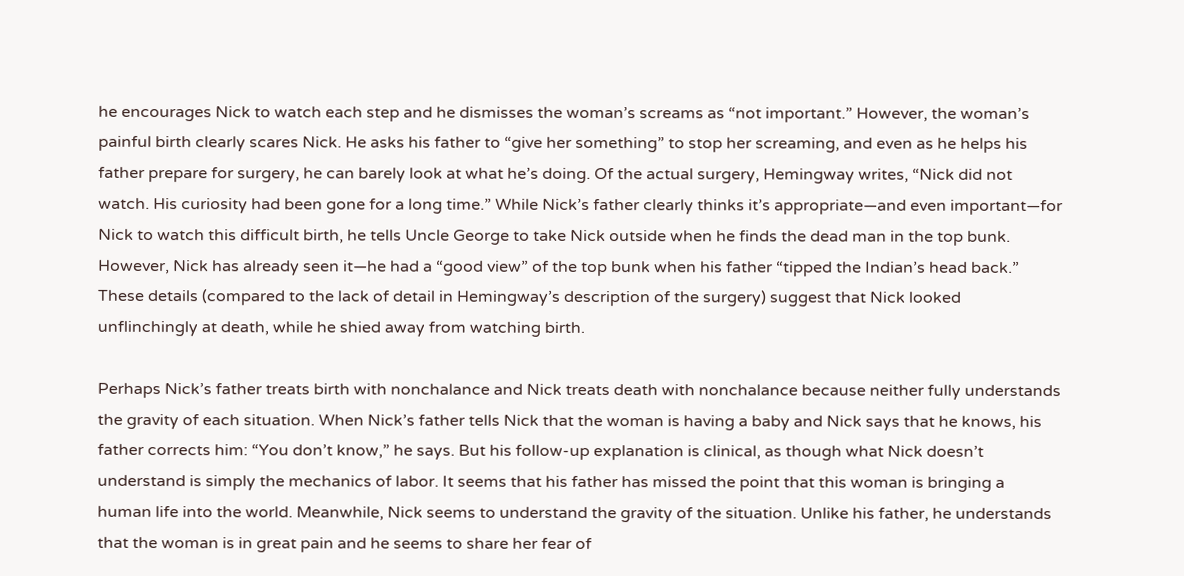he encourages Nick to watch each step and he dismisses the woman’s screams as “not important.” However, the woman’s painful birth clearly scares Nick. He asks his father to “give her something” to stop her screaming, and even as he helps his father prepare for surgery, he can barely look at what he’s doing. Of the actual surgery, Hemingway writes, “Nick did not watch. His curiosity had been gone for a long time.” While Nick’s father clearly thinks it’s appropriate—and even important—for Nick to watch this difficult birth, he tells Uncle George to take Nick outside when he finds the dead man in the top bunk. However, Nick has already seen it—he had a “good view” of the top bunk when his father “tipped the Indian’s head back.” These details (compared to the lack of detail in Hemingway’s description of the surgery) suggest that Nick looked unflinchingly at death, while he shied away from watching birth.

Perhaps Nick’s father treats birth with nonchalance and Nick treats death with nonchalance because neither fully understands the gravity of each situation. When Nick’s father tells Nick that the woman is having a baby and Nick says that he knows, his father corrects him: “You don’t know,” he says. But his follow-up explanation is clinical, as though what Nick doesn’t understand is simply the mechanics of labor. It seems that his father has missed the point that this woman is bringing a human life into the world. Meanwhile, Nick seems to understand the gravity of the situation. Unlike his father, he understands that the woman is in great pain and he seems to share her fear of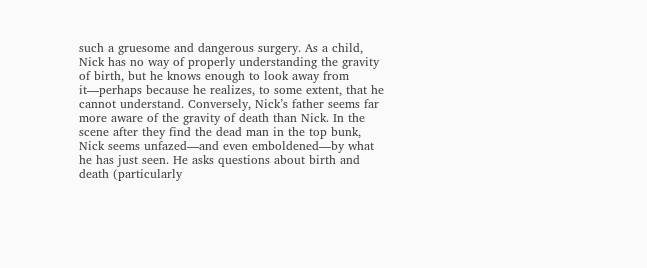such a gruesome and dangerous surgery. As a child, Nick has no way of properly understanding the gravity of birth, but he knows enough to look away from it—perhaps because he realizes, to some extent, that he cannot understand. Conversely, Nick’s father seems far more aware of the gravity of death than Nick. In the scene after they find the dead man in the top bunk, Nick seems unfazed—and even emboldened—by what he has just seen. He asks questions about birth and death (particularly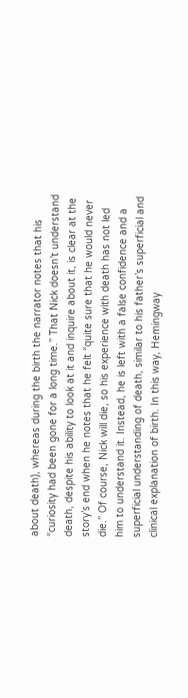about death), whereas during the birth the narrator notes that his “curiosity had been gone for a long time.” That Nick doesn’t understand death, despite his ability to look at it and inquire about it, is clear at the story’s end when he notes that he felt “quite sure that he would never die.” Of course, Nick will die, so his experience with death has not led him to understand it. Instead, he is left with a false confidence and a superficial understanding of death, similar to his father’s superficial and clinical explanation of birth. In this way, Hemingway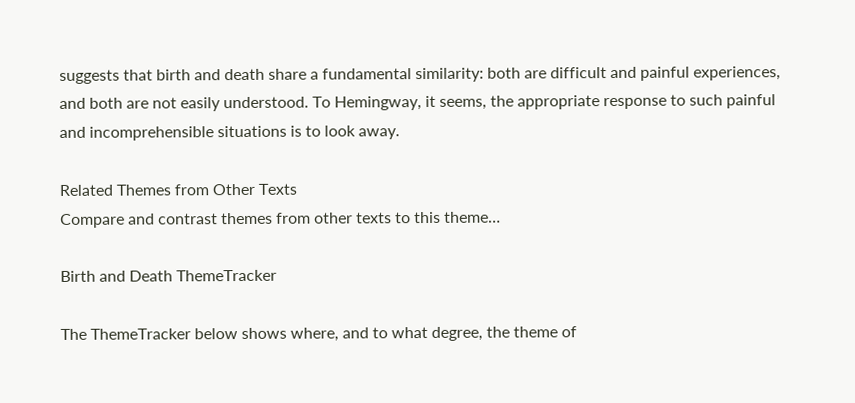suggests that birth and death share a fundamental similarity: both are difficult and painful experiences, and both are not easily understood. To Hemingway, it seems, the appropriate response to such painful and incomprehensible situations is to look away.

Related Themes from Other Texts
Compare and contrast themes from other texts to this theme…

Birth and Death ThemeTracker

The ThemeTracker below shows where, and to what degree, the theme of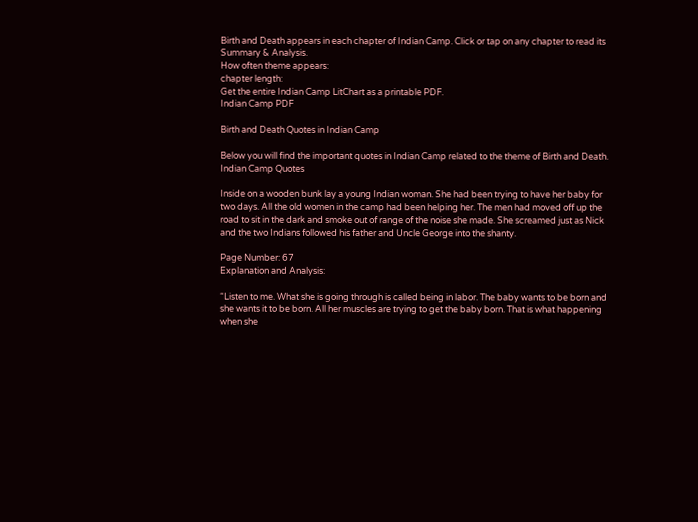Birth and Death appears in each chapter of Indian Camp. Click or tap on any chapter to read its Summary & Analysis.
How often theme appears:
chapter length:
Get the entire Indian Camp LitChart as a printable PDF.
Indian Camp PDF

Birth and Death Quotes in Indian Camp

Below you will find the important quotes in Indian Camp related to the theme of Birth and Death.
Indian Camp Quotes

Inside on a wooden bunk lay a young Indian woman. She had been trying to have her baby for two days. All the old women in the camp had been helping her. The men had moved off up the road to sit in the dark and smoke out of range of the noise she made. She screamed just as Nick and the two Indians followed his father and Uncle George into the shanty.

Page Number: 67
Explanation and Analysis:

“Listen to me. What she is going through is called being in labor. The baby wants to be born and she wants it to be born. All her muscles are trying to get the baby born. That is what happening when she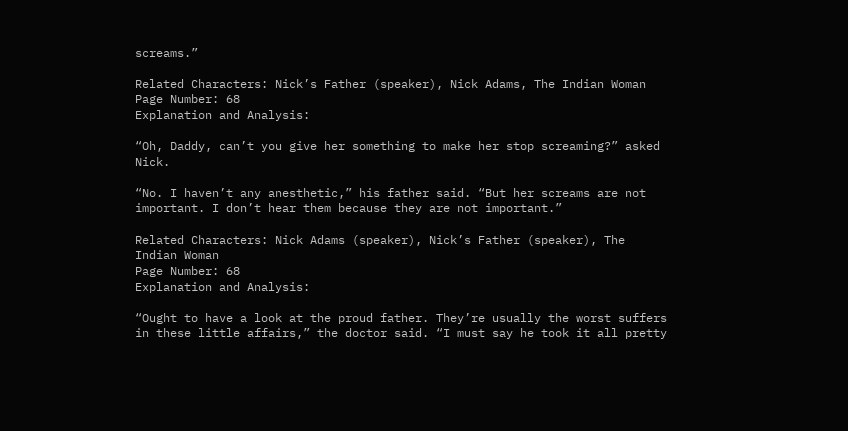screams.”

Related Characters: Nick’s Father (speaker), Nick Adams, The Indian Woman
Page Number: 68
Explanation and Analysis:

“Oh, Daddy, can’t you give her something to make her stop screaming?” asked Nick.

“No. I haven’t any anesthetic,” his father said. “But her screams are not important. I don’t hear them because they are not important.”

Related Characters: Nick Adams (speaker), Nick’s Father (speaker), The Indian Woman
Page Number: 68
Explanation and Analysis:

“Ought to have a look at the proud father. They’re usually the worst suffers in these little affairs,” the doctor said. “I must say he took it all pretty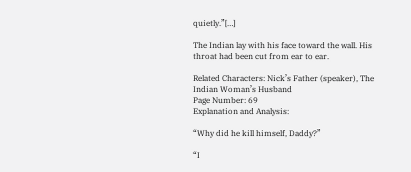quietly.”[…]

The Indian lay with his face toward the wall. His throat had been cut from ear to ear.

Related Characters: Nick’s Father (speaker), The Indian Woman’s Husband
Page Number: 69
Explanation and Analysis:

“Why did he kill himself, Daddy?”

“I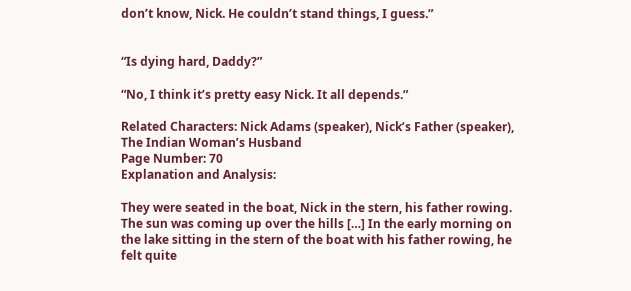don’t know, Nick. He couldn’t stand things, I guess.”


“Is dying hard, Daddy?”

“No, I think it’s pretty easy Nick. It all depends.”

Related Characters: Nick Adams (speaker), Nick’s Father (speaker), The Indian Woman’s Husband
Page Number: 70
Explanation and Analysis:

They were seated in the boat, Nick in the stern, his father rowing. The sun was coming up over the hills […] In the early morning on the lake sitting in the stern of the boat with his father rowing, he felt quite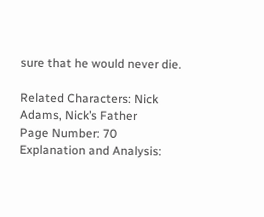sure that he would never die.

Related Characters: Nick Adams, Nick’s Father
Page Number: 70
Explanation and Analysis: